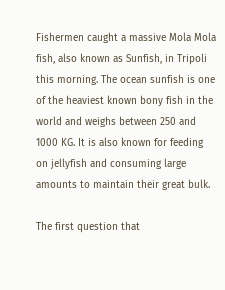Fishermen caught a massive Mola Mola fish, also known as Sunfish, in Tripoli this morning. The ocean sunfish is one of the heaviest known bony fish in the world and weighs between 250 and 1000 KG. It is also known for feeding on jellyfish and consuming large amounts to maintain their great bulk.

The first question that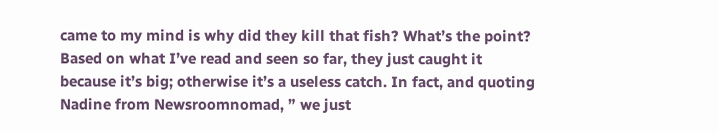came to my mind is why did they kill that fish? What’s the point? Based on what I’ve read and seen so far, they just caught it because it’s big; otherwise it’s a useless catch. In fact, and quoting Nadine from Newsroomnomad, ” we just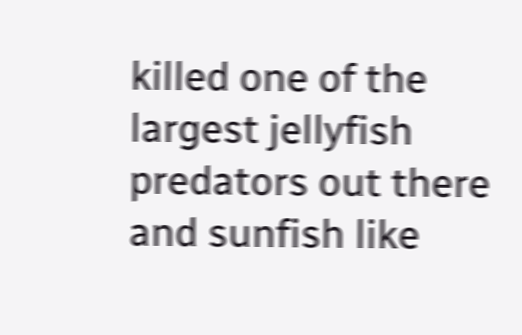killed one of the largest jellyfish predators out there and sunfish like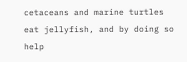cetaceans and marine turtles eat jellyfish, and by doing so help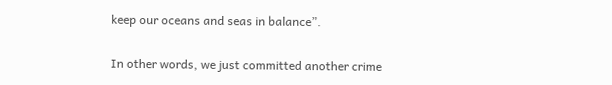keep our oceans and seas in balance”.

In other words, we just committed another crime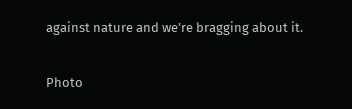against nature and we’re bragging about it.

Photo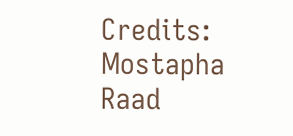Credits: Mostapha Raad